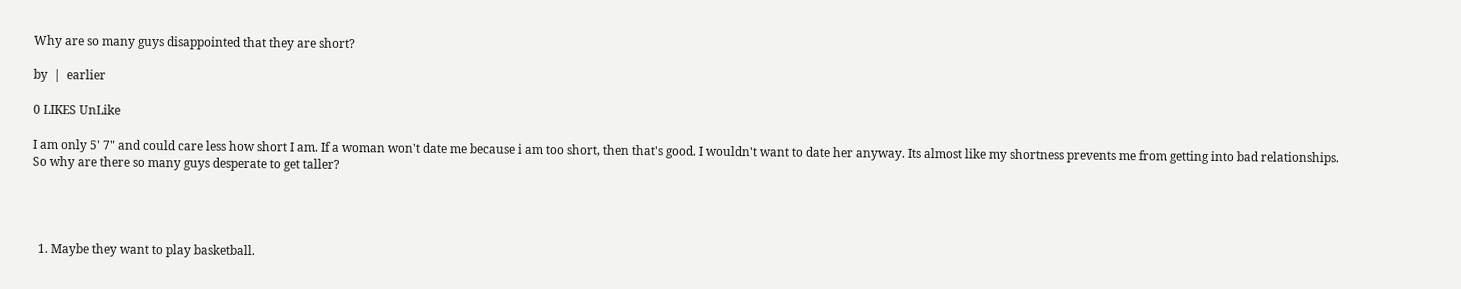Why are so many guys disappointed that they are short?

by  |  earlier

0 LIKES UnLike

I am only 5' 7" and could care less how short I am. If a woman won't date me because i am too short, then that's good. I wouldn't want to date her anyway. Its almost like my shortness prevents me from getting into bad relationships. So why are there so many guys desperate to get taller?




  1. Maybe they want to play basketball.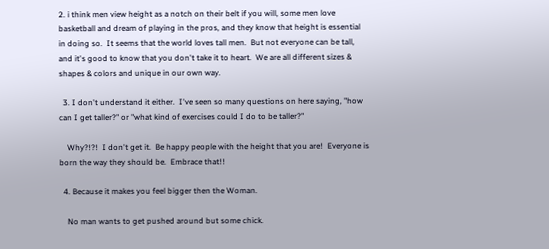2. i think men view height as a notch on their belt if you will, some men love basketball and dream of playing in the pros, and they know that height is essential in doing so.  It seems that the world loves tall men.  But not everyone can be tall, and it's good to know that you don't take it to heart.  We are all different sizes & shapes & colors and unique in our own way.

  3. I don't understand it either.  I've seen so many questions on here saying, "how can I get taller?" or "what kind of exercises could I do to be taller?"

    Why?!?!  I don't get it.  Be happy people with the height that you are!  Everyone is born the way they should be.  Embrace that!!

  4. Because it makes you feel bigger then the Woman.

    No man wants to get pushed around but some chick.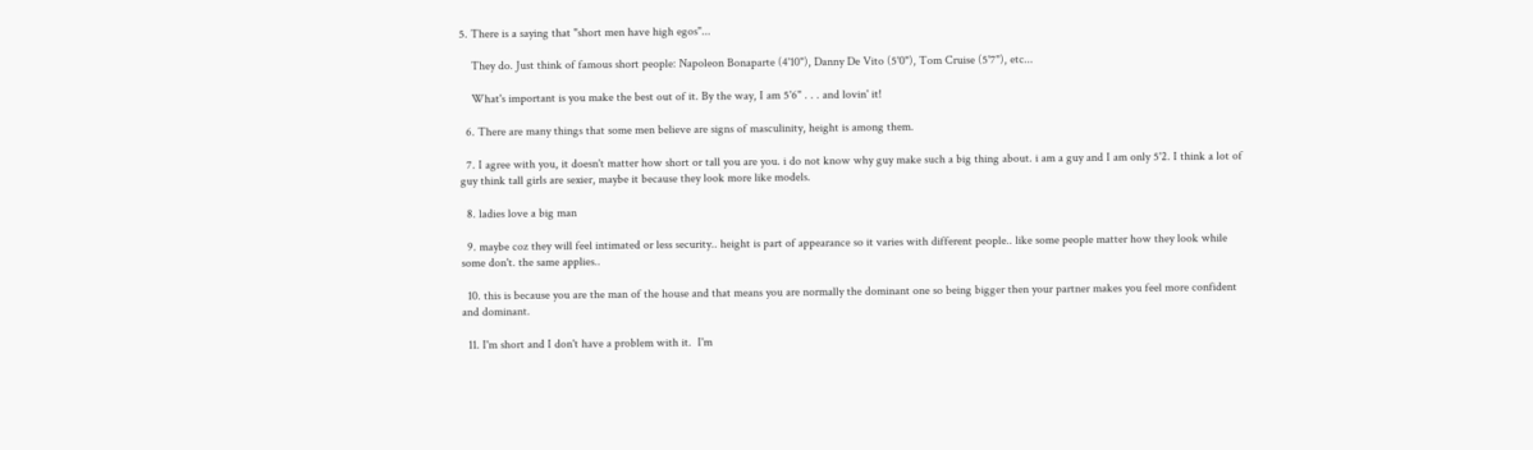5. There is a saying that "short men have high egos"...

    They do. Just think of famous short people: Napoleon Bonaparte (4'10"), Danny De Vito (5'0"), Tom Cruise (5'7"), etc...

    What's important is you make the best out of it. By the way, I am 5'6" . . . and lovin' it!

  6. There are many things that some men believe are signs of masculinity, height is among them.

  7. I agree with you, it doesn't matter how short or tall you are you. i do not know why guy make such a big thing about. i am a guy and I am only 5'2. I think a lot of guy think tall girls are sexier, maybe it because they look more like models.

  8. ladies love a big man

  9. maybe coz they will feel intimated or less security.. height is part of appearance so it varies with different people.. like some people matter how they look while some don't. the same applies..

  10. this is because you are the man of the house and that means you are normally the dominant one so being bigger then your partner makes you feel more confident and dominant.

  11. I'm short and I don't have a problem with it.  I'm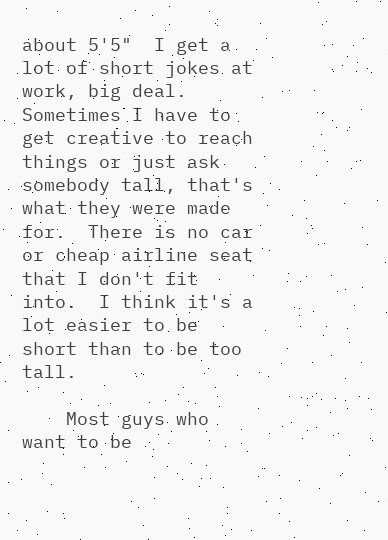about 5'5"  I get a lot of short jokes at work, big deal.  Sometimes I have to get creative to reach things or just ask somebody tall, that's what they were made for.  There is no car or cheap airline seat that I don't fit into.  I think it's a lot easier to be short than to be too tall.

    Most guys who want to be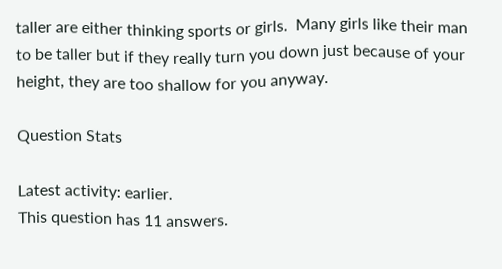taller are either thinking sports or girls.  Many girls like their man to be taller but if they really turn you down just because of your height, they are too shallow for you anyway.

Question Stats

Latest activity: earlier.
This question has 11 answers.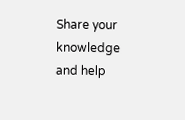Share your knowledge and help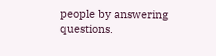people by answering questions.